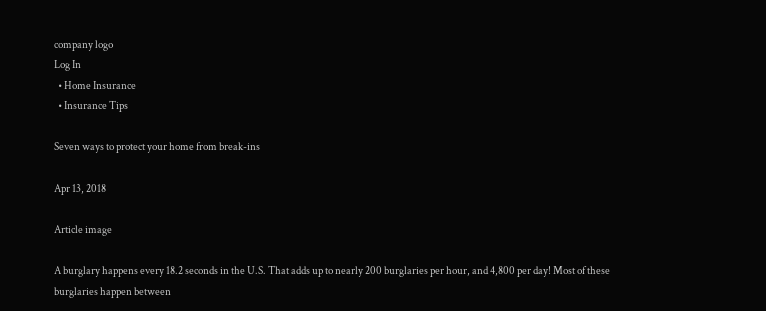company logo
Log In
  • Home Insurance
  • Insurance Tips

Seven ways to protect your home from break-ins

Apr 13, 2018

Article image

A burglary happens every 18.2 seconds in the U.S. That adds up to nearly 200 burglaries per hour, and 4,800 per day! Most of these burglaries happen between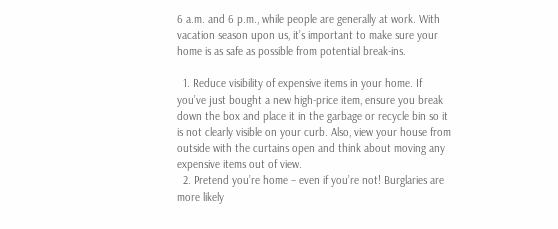6 a.m. and 6 p.m., while people are generally at work. With vacation season upon us, it’s important to make sure your home is as safe as possible from potential break-ins.

  1. Reduce visibility of expensive items in your home. If you’ve just bought a new high-price item, ensure you break down the box and place it in the garbage or recycle bin so it is not clearly visible on your curb. Also, view your house from outside with the curtains open and think about moving any expensive items out of view.
  2. Pretend you’re home – even if you’re not! Burglaries are more likely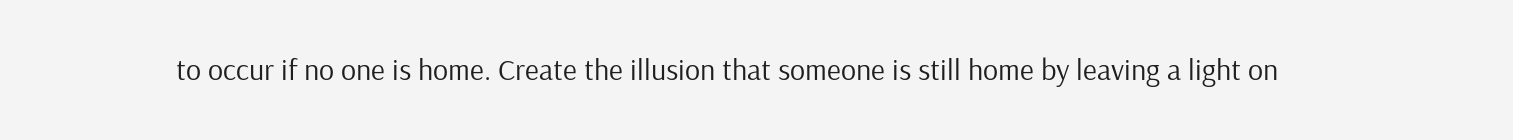to occur if no one is home. Create the illusion that someone is still home by leaving a light on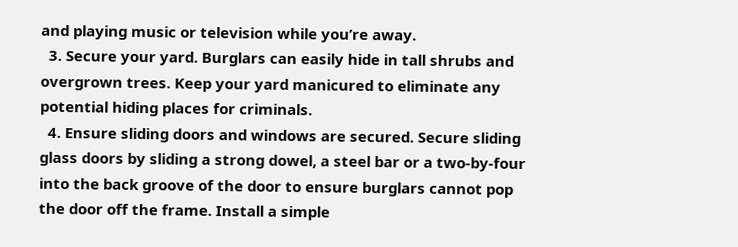and playing music or television while you’re away.
  3. Secure your yard. Burglars can easily hide in tall shrubs and overgrown trees. Keep your yard manicured to eliminate any potential hiding places for criminals.
  4. Ensure sliding doors and windows are secured. Secure sliding glass doors by sliding a strong dowel, a steel bar or a two-by-four into the back groove of the door to ensure burglars cannot pop the door off the frame. Install a simple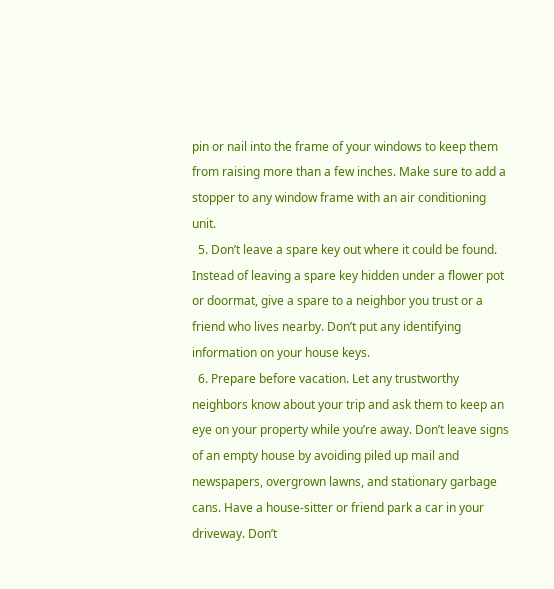pin or nail into the frame of your windows to keep them from raising more than a few inches. Make sure to add a stopper to any window frame with an air conditioning unit.
  5. Don’t leave a spare key out where it could be found. Instead of leaving a spare key hidden under a flower pot or doormat, give a spare to a neighbor you trust or a friend who lives nearby. Don’t put any identifying information on your house keys.
  6. Prepare before vacation. Let any trustworthy neighbors know about your trip and ask them to keep an eye on your property while you’re away. Don’t leave signs of an empty house by avoiding piled up mail and newspapers, overgrown lawns, and stationary garbage cans. Have a house-sitter or friend park a car in your driveway. Don’t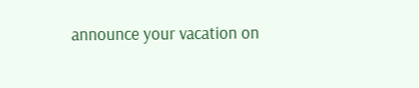announce your vacation on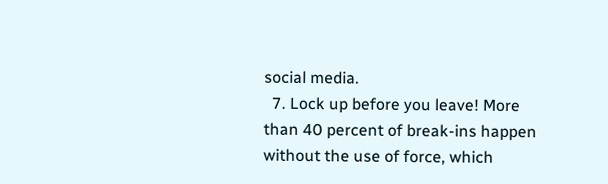social media.
  7. Lock up before you leave! More than 40 percent of break-ins happen without the use of force, which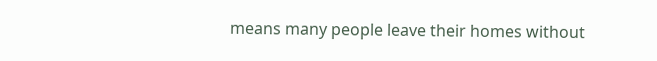means many people leave their homes without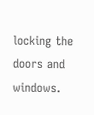locking the doors and windows.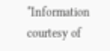*Information courtesy of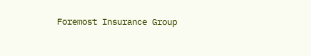Foremost Insurance Group